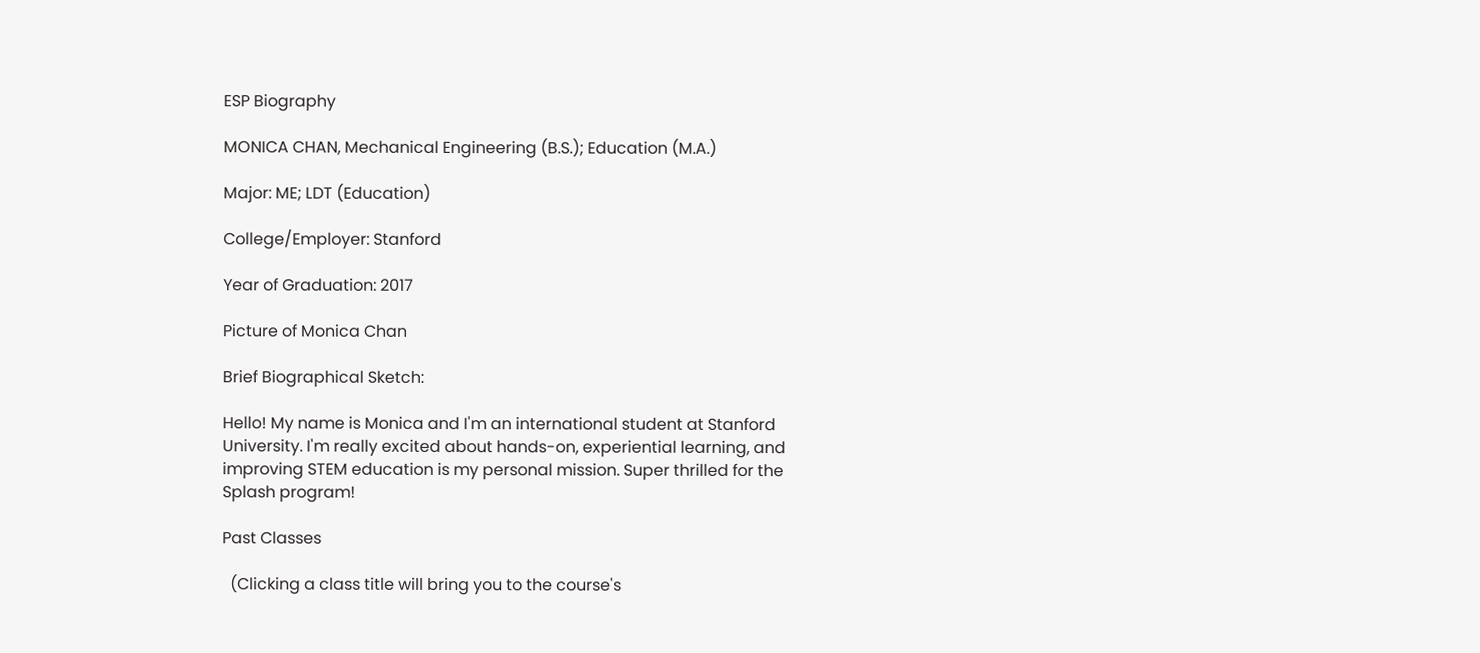ESP Biography

MONICA CHAN, Mechanical Engineering (B.S.); Education (M.A.)

Major: ME; LDT (Education)

College/Employer: Stanford

Year of Graduation: 2017

Picture of Monica Chan

Brief Biographical Sketch:

Hello! My name is Monica and I'm an international student at Stanford University. I'm really excited about hands-on, experiential learning, and improving STEM education is my personal mission. Super thrilled for the Splash program!

Past Classes

  (Clicking a class title will bring you to the course's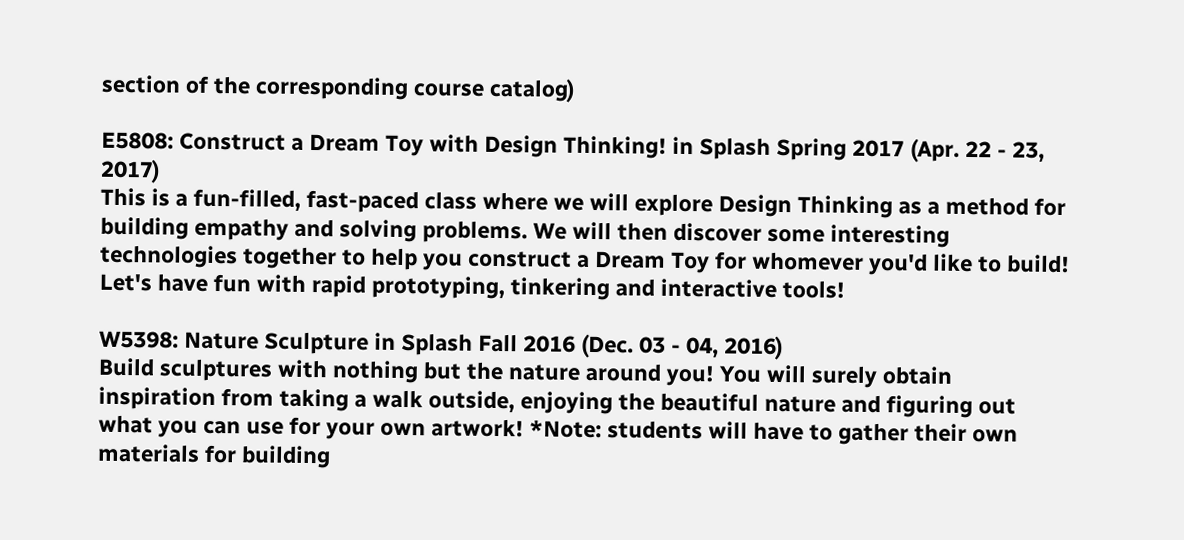section of the corresponding course catalog)

E5808: Construct a Dream Toy with Design Thinking! in Splash Spring 2017 (Apr. 22 - 23, 2017)
This is a fun-filled, fast-paced class where we will explore Design Thinking as a method for building empathy and solving problems. We will then discover some interesting technologies together to help you construct a Dream Toy for whomever you'd like to build! Let's have fun with rapid prototyping, tinkering and interactive tools!

W5398: Nature Sculpture in Splash Fall 2016 (Dec. 03 - 04, 2016)
Build sculptures with nothing but the nature around you! You will surely obtain inspiration from taking a walk outside, enjoying the beautiful nature and figuring out what you can use for your own artwork! *Note: students will have to gather their own materials for building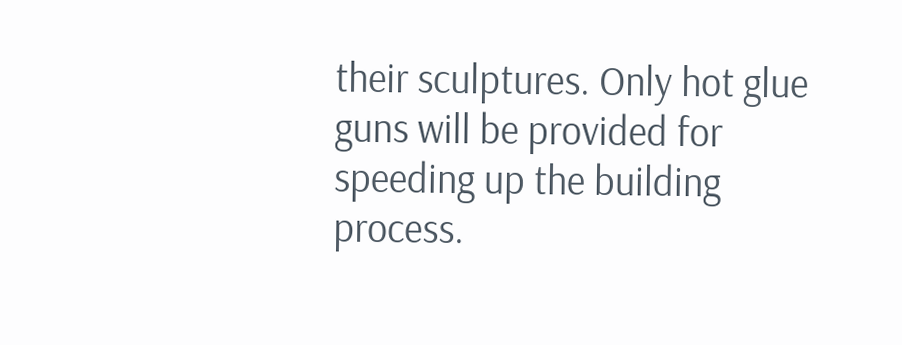their sculptures. Only hot glue guns will be provided for speeding up the building process.